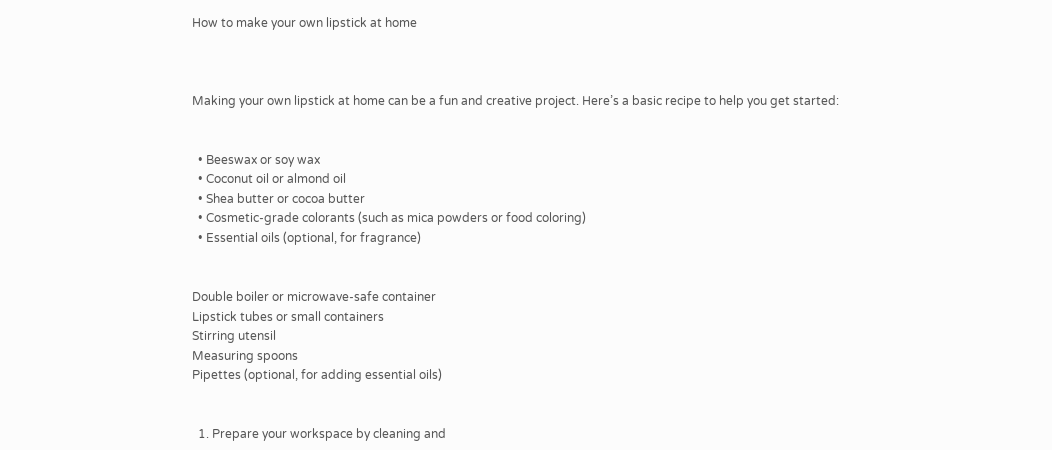How to make your own lipstick at home



Making your own lipstick at home can be a fun and creative project. Here’s a basic recipe to help you get started:


  • Beeswax or soy wax
  • Coconut oil or almond oil
  • Shea butter or cocoa butter
  • Cosmetic-grade colorants (such as mica powders or food coloring)
  • Essential oils (optional, for fragrance)


Double boiler or microwave-safe container
Lipstick tubes or small containers
Stirring utensil
Measuring spoons
Pipettes (optional, for adding essential oils)


  1. Prepare your workspace by cleaning and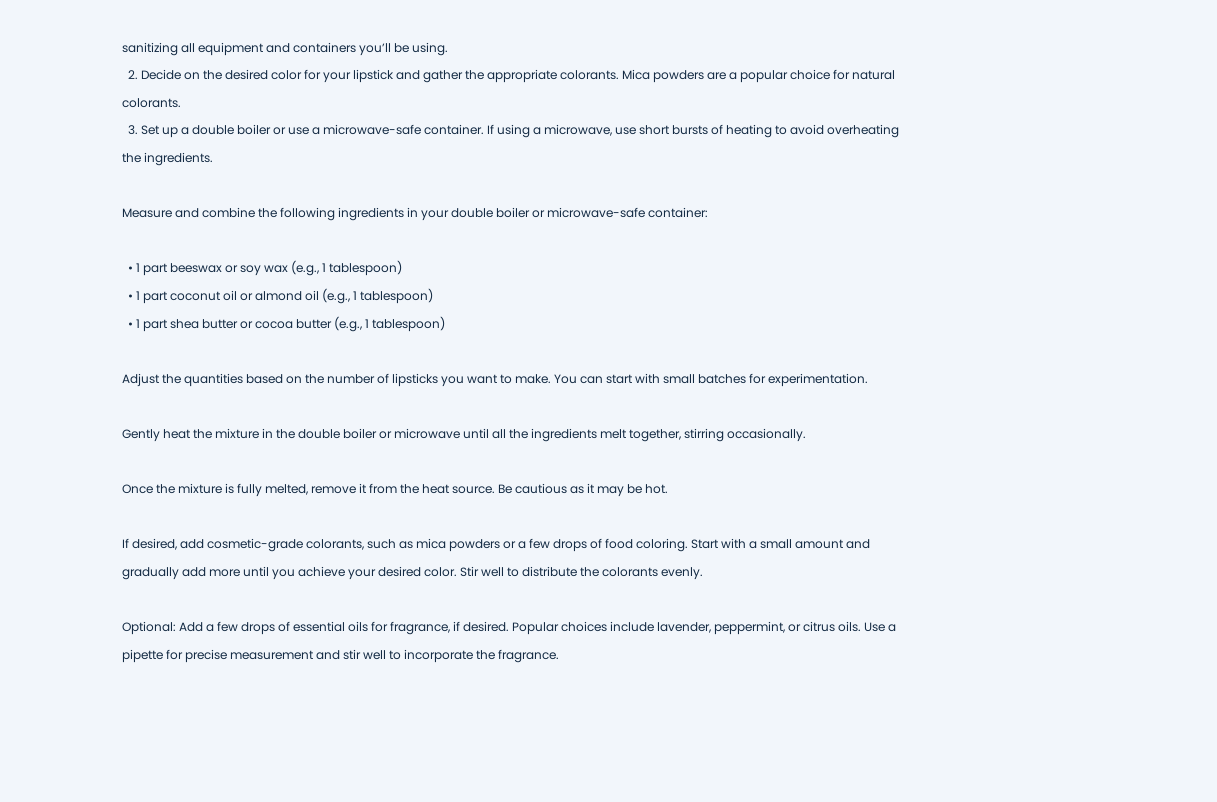sanitizing all equipment and containers you’ll be using.
  2. Decide on the desired color for your lipstick and gather the appropriate colorants. Mica powders are a popular choice for natural colorants.
  3. Set up a double boiler or use a microwave-safe container. If using a microwave, use short bursts of heating to avoid overheating the ingredients.

Measure and combine the following ingredients in your double boiler or microwave-safe container:

  • 1 part beeswax or soy wax (e.g., 1 tablespoon)
  • 1 part coconut oil or almond oil (e.g., 1 tablespoon)
  • 1 part shea butter or cocoa butter (e.g., 1 tablespoon)

Adjust the quantities based on the number of lipsticks you want to make. You can start with small batches for experimentation.

Gently heat the mixture in the double boiler or microwave until all the ingredients melt together, stirring occasionally.

Once the mixture is fully melted, remove it from the heat source. Be cautious as it may be hot.

If desired, add cosmetic-grade colorants, such as mica powders or a few drops of food coloring. Start with a small amount and gradually add more until you achieve your desired color. Stir well to distribute the colorants evenly.

Optional: Add a few drops of essential oils for fragrance, if desired. Popular choices include lavender, peppermint, or citrus oils. Use a pipette for precise measurement and stir well to incorporate the fragrance.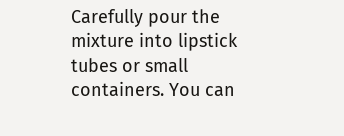Carefully pour the mixture into lipstick tubes or small containers. You can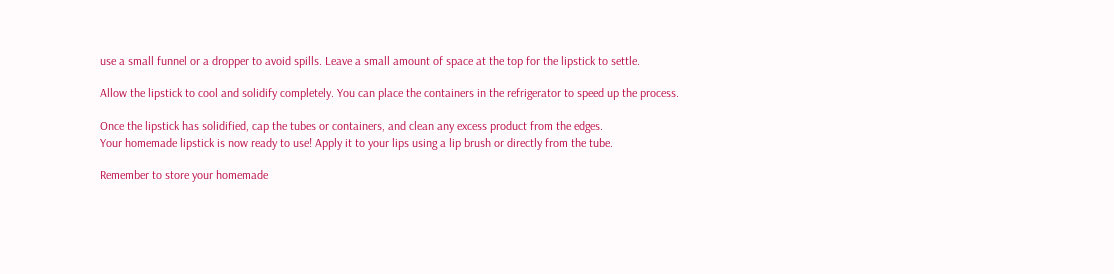use a small funnel or a dropper to avoid spills. Leave a small amount of space at the top for the lipstick to settle.

Allow the lipstick to cool and solidify completely. You can place the containers in the refrigerator to speed up the process.

Once the lipstick has solidified, cap the tubes or containers, and clean any excess product from the edges.
Your homemade lipstick is now ready to use! Apply it to your lips using a lip brush or directly from the tube.

Remember to store your homemade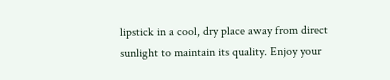lipstick in a cool, dry place away from direct sunlight to maintain its quality. Enjoy your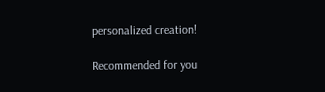personalized creation!

Recommended for you